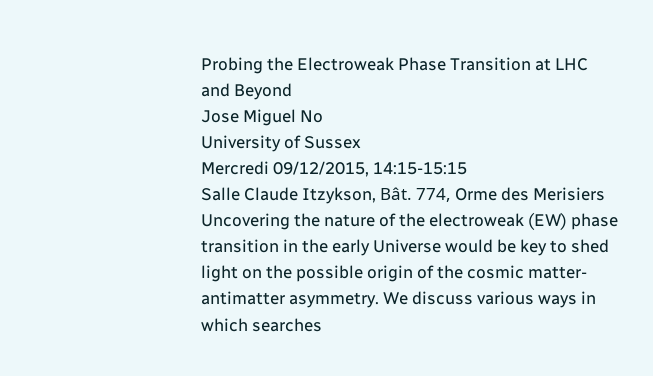Probing the Electroweak Phase Transition at LHC and Beyond
Jose Miguel No
University of Sussex
Mercredi 09/12/2015, 14:15-15:15
Salle Claude Itzykson, Bât. 774, Orme des Merisiers
Uncovering the nature of the electroweak (EW) phase transition in the early Universe would be key to shed light on the possible origin of the cosmic matter-antimatter asymmetry. We discuss various ways in which searches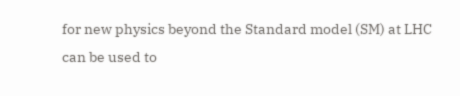for new physics beyond the Standard model (SM) at LHC can be used to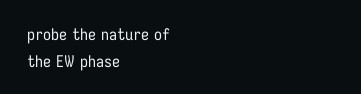probe the nature of the EW phase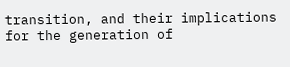transition, and their implications for the generation of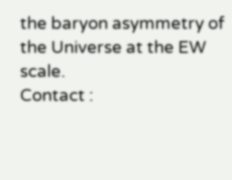the baryon asymmetry of the Universe at the EW scale.
Contact :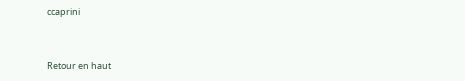ccaprini


Retour en haut